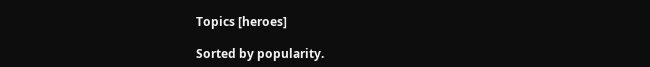Topics [heroes]

Sorted by popularity.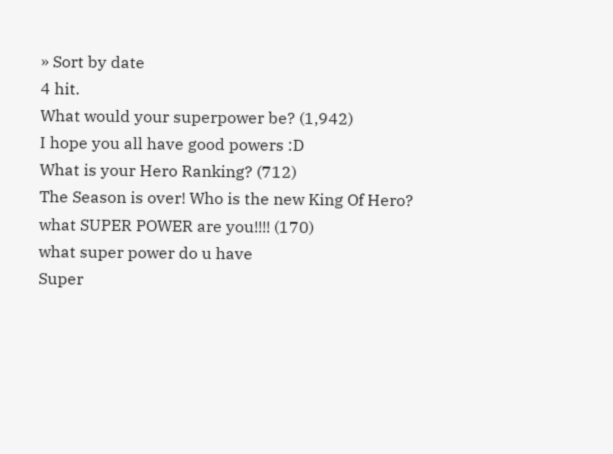» Sort by date
4 hit.
What would your superpower be? (1,942)
I hope you all have good powers :D
What is your Hero Ranking? (712)
The Season is over! Who is the new King Of Hero?
what SUPER POWER are you!!!! (170)
what super power do u have
Super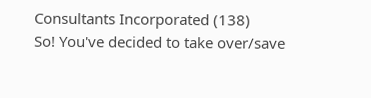Consultants Incorporated (138)
So! You've decided to take over/save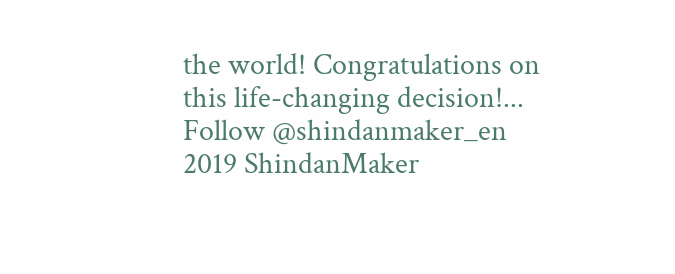the world! Congratulations on this life-changing decision!...
Follow @shindanmaker_en
2019 ShindanMaker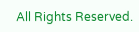All Rights Reserved.